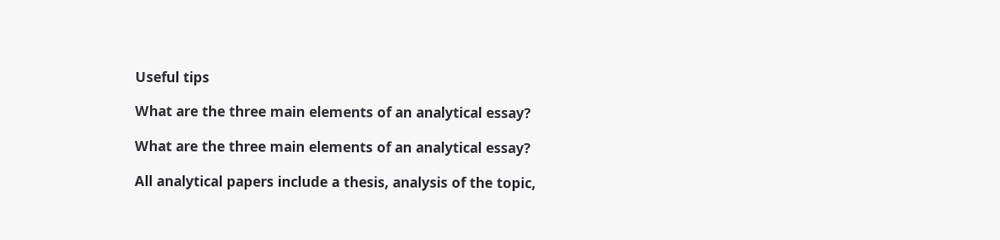Useful tips

What are the three main elements of an analytical essay?

What are the three main elements of an analytical essay?

All analytical papers include a thesis, analysis of the topic,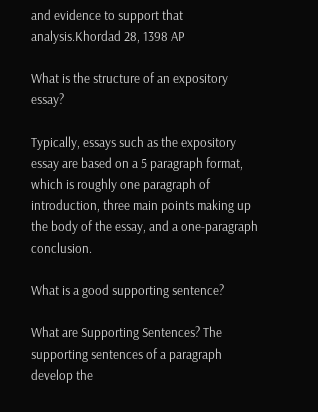and evidence to support that analysis.Khordad 28, 1398 AP

What is the structure of an expository essay?

Typically, essays such as the expository essay are based on a 5 paragraph format, which is roughly one paragraph of introduction, three main points making up the body of the essay, and a one-paragraph conclusion.

What is a good supporting sentence?

What are Supporting Sentences? The supporting sentences of a paragraph develop the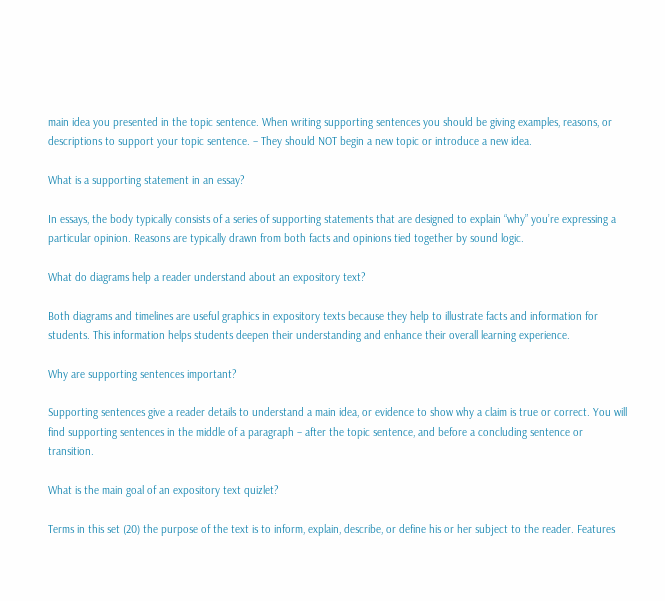main idea you presented in the topic sentence. When writing supporting sentences you should be giving examples, reasons, or descriptions to support your topic sentence. – They should NOT begin a new topic or introduce a new idea.

What is a supporting statement in an essay?

In essays, the body typically consists of a series of supporting statements that are designed to explain “why” you’re expressing a particular opinion. Reasons are typically drawn from both facts and opinions tied together by sound logic.

What do diagrams help a reader understand about an expository text?

Both diagrams and timelines are useful graphics in expository texts because they help to illustrate facts and information for students. This information helps students deepen their understanding and enhance their overall learning experience.

Why are supporting sentences important?

Supporting sentences give a reader details to understand a main idea, or evidence to show why a claim is true or correct. You will find supporting sentences in the middle of a paragraph – after the topic sentence, and before a concluding sentence or transition.

What is the main goal of an expository text quizlet?

Terms in this set (20) the purpose of the text is to inform, explain, describe, or define his or her subject to the reader. Features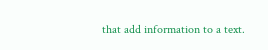that add information to a text.